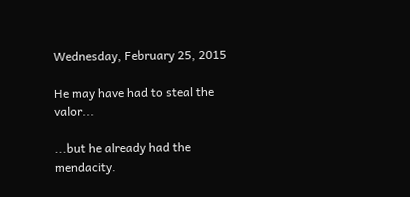Wednesday, February 25, 2015

He may have had to steal the valor...

...but he already had the mendacity.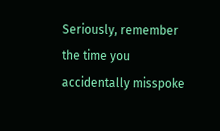Seriously, remember the time you accidentally misspoke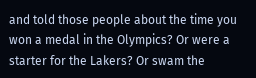and told those people about the time you won a medal in the Olympics? Or were a starter for the Lakers? Or swam the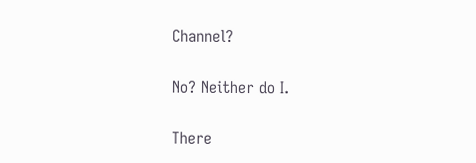Channel?

No? Neither do I.

There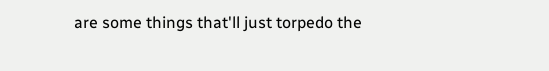are some things that'll just torpedo the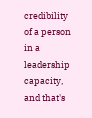credibility of a person in a leadership capacity, and that's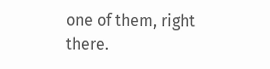one of them, right there.